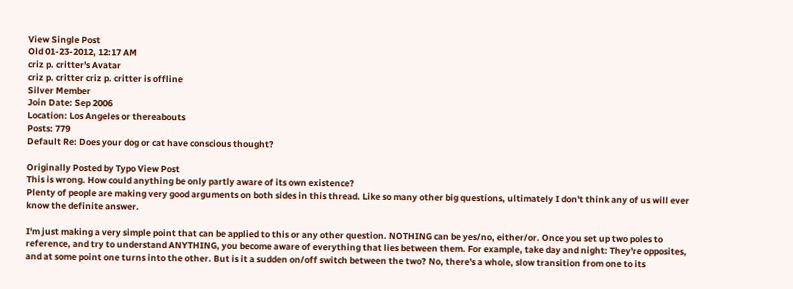View Single Post
Old 01-23-2012, 12:17 AM
criz p. critter's Avatar
criz p. critter criz p. critter is offline
Silver Member
Join Date: Sep 2006
Location: Los Angeles or thereabouts
Posts: 779
Default Re: Does your dog or cat have conscious thought?

Originally Posted by Typo View Post
This is wrong. How could anything be only partly aware of its own existence?
Plenty of people are making very good arguments on both sides in this thread. Like so many other big questions, ultimately I don't think any of us will ever know the definite answer.

I'm just making a very simple point that can be applied to this or any other question. NOTHING can be yes/no, either/or. Once you set up two poles to reference, and try to understand ANYTHING, you become aware of everything that lies between them. For example, take day and night: They're opposites, and at some point one turns into the other. But is it a sudden on/off switch between the two? No, there's a whole, slow transition from one to its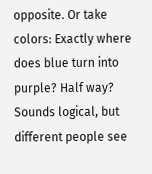opposite. Or take colors: Exactly where does blue turn into purple? Half way? Sounds logical, but different people see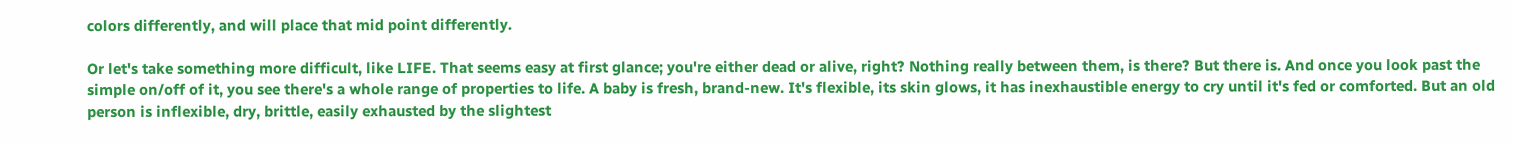colors differently, and will place that mid point differently.

Or let's take something more difficult, like LIFE. That seems easy at first glance; you're either dead or alive, right? Nothing really between them, is there? But there is. And once you look past the simple on/off of it, you see there's a whole range of properties to life. A baby is fresh, brand-new. It's flexible, its skin glows, it has inexhaustible energy to cry until it's fed or comforted. But an old person is inflexible, dry, brittle, easily exhausted by the slightest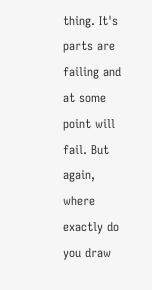thing. It's parts are failing and at some point will fail. But again, where exactly do you draw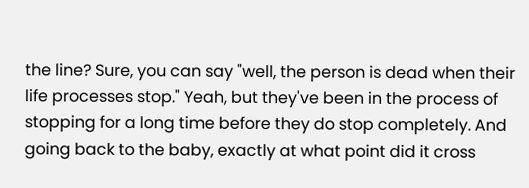the line? Sure, you can say "well, the person is dead when their life processes stop." Yeah, but they've been in the process of stopping for a long time before they do stop completely. And going back to the baby, exactly at what point did it cross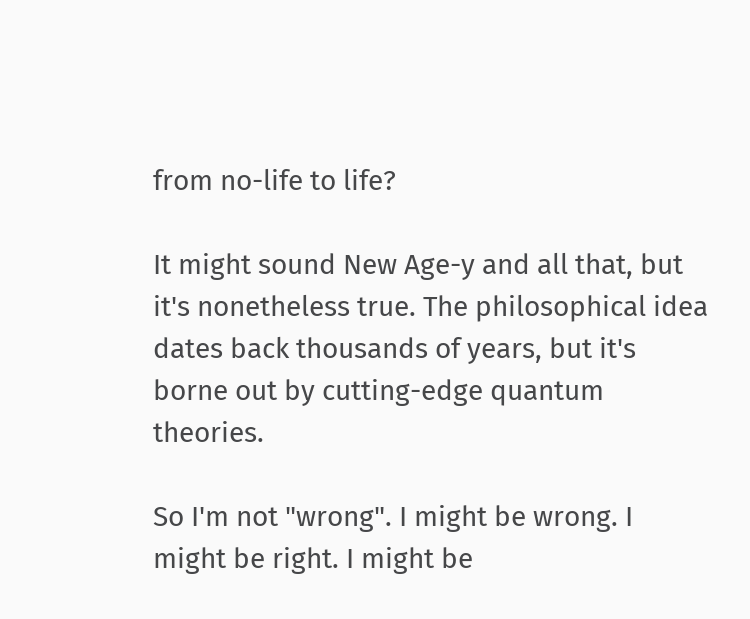from no-life to life?

It might sound New Age-y and all that, but it's nonetheless true. The philosophical idea dates back thousands of years, but it's borne out by cutting-edge quantum theories.

So I'm not "wrong". I might be wrong. I might be right. I might be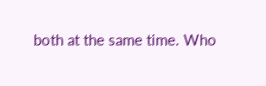both at the same time. Who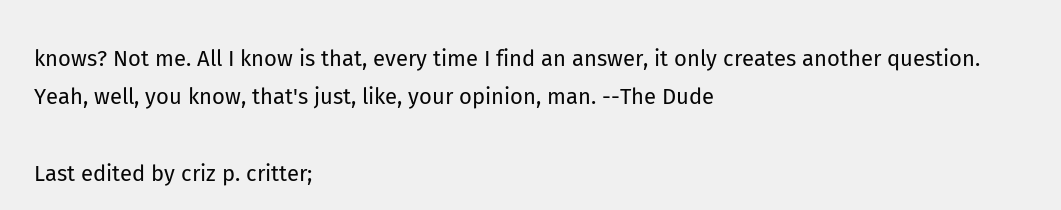knows? Not me. All I know is that, every time I find an answer, it only creates another question.
Yeah, well, you know, that's just, like, your opinion, man. --The Dude

Last edited by criz p. critter;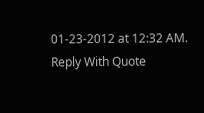01-23-2012 at 12:32 AM.
Reply With Quote